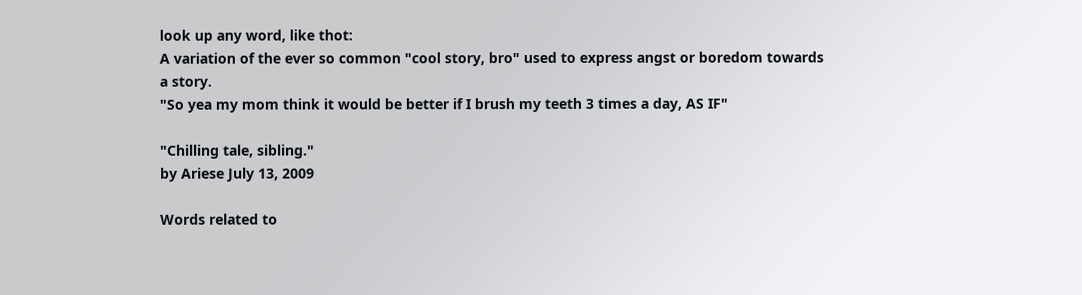look up any word, like thot:
A variation of the ever so common "cool story, bro" used to express angst or boredom towards a story.
"So yea my mom think it would be better if I brush my teeth 3 times a day, AS IF"

"Chilling tale, sibling."
by Ariese July 13, 2009

Words related to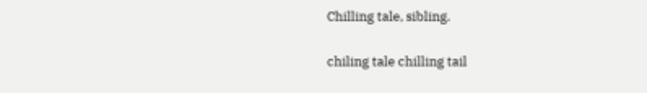Chilling tale, sibling.

chiling tale chilling tail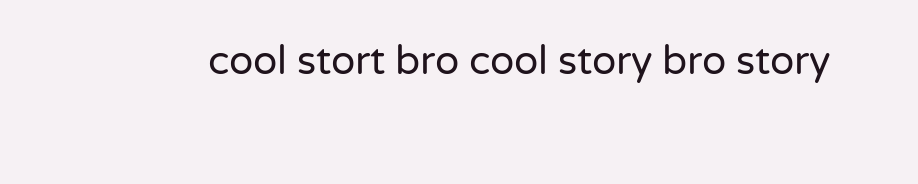cool stort bro cool story bro story